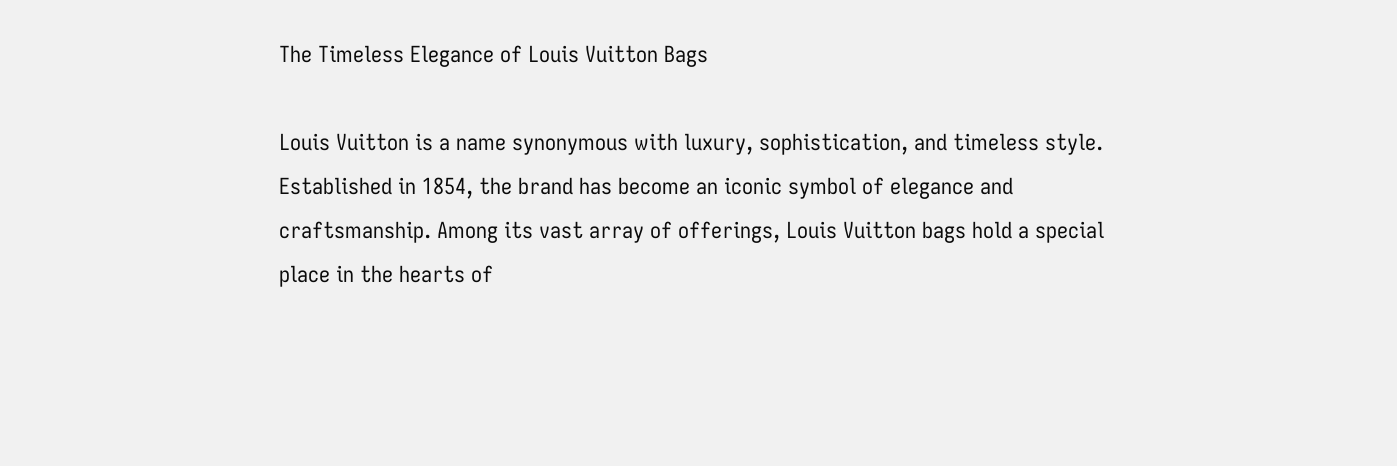The Timeless Elegance of Louis Vuitton Bags

Louis Vuitton is a name synonymous with luxury, sophistication, and timeless style. Established in 1854, the brand has become an iconic symbol of elegance and craftsmanship. Among its vast array of offerings, Louis Vuitton bags hold a special place in the hearts of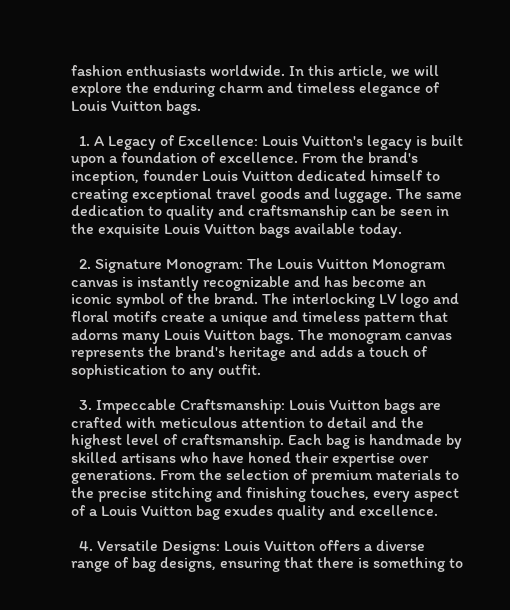fashion enthusiasts worldwide. In this article, we will explore the enduring charm and timeless elegance of Louis Vuitton bags.

  1. A Legacy of Excellence: Louis Vuitton's legacy is built upon a foundation of excellence. From the brand's inception, founder Louis Vuitton dedicated himself to creating exceptional travel goods and luggage. The same dedication to quality and craftsmanship can be seen in the exquisite Louis Vuitton bags available today.

  2. Signature Monogram: The Louis Vuitton Monogram canvas is instantly recognizable and has become an iconic symbol of the brand. The interlocking LV logo and floral motifs create a unique and timeless pattern that adorns many Louis Vuitton bags. The monogram canvas represents the brand's heritage and adds a touch of sophistication to any outfit.

  3. Impeccable Craftsmanship: Louis Vuitton bags are crafted with meticulous attention to detail and the highest level of craftsmanship. Each bag is handmade by skilled artisans who have honed their expertise over generations. From the selection of premium materials to the precise stitching and finishing touches, every aspect of a Louis Vuitton bag exudes quality and excellence.

  4. Versatile Designs: Louis Vuitton offers a diverse range of bag designs, ensuring that there is something to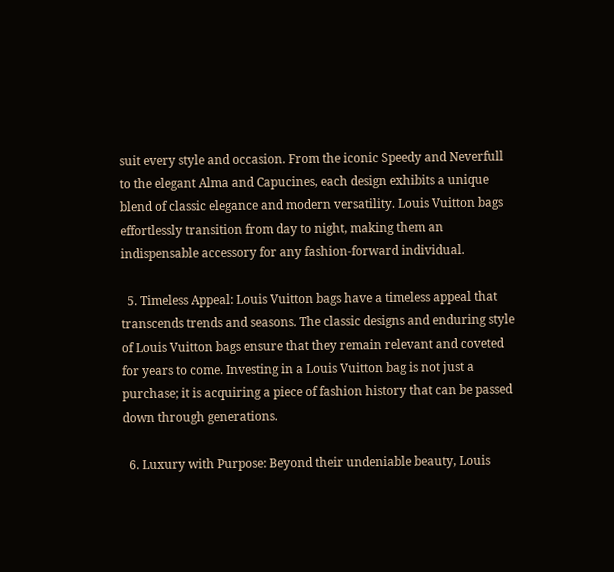suit every style and occasion. From the iconic Speedy and Neverfull to the elegant Alma and Capucines, each design exhibits a unique blend of classic elegance and modern versatility. Louis Vuitton bags effortlessly transition from day to night, making them an indispensable accessory for any fashion-forward individual.

  5. Timeless Appeal: Louis Vuitton bags have a timeless appeal that transcends trends and seasons. The classic designs and enduring style of Louis Vuitton bags ensure that they remain relevant and coveted for years to come. Investing in a Louis Vuitton bag is not just a purchase; it is acquiring a piece of fashion history that can be passed down through generations.

  6. Luxury with Purpose: Beyond their undeniable beauty, Louis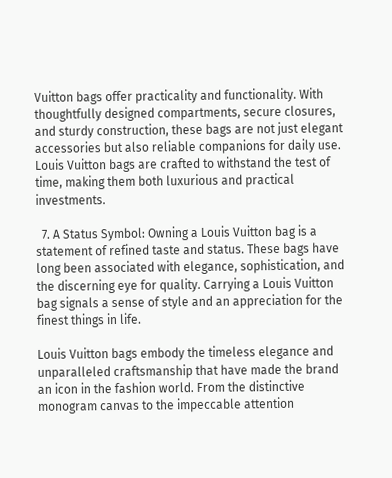Vuitton bags offer practicality and functionality. With thoughtfully designed compartments, secure closures, and sturdy construction, these bags are not just elegant accessories but also reliable companions for daily use. Louis Vuitton bags are crafted to withstand the test of time, making them both luxurious and practical investments.

  7. A Status Symbol: Owning a Louis Vuitton bag is a statement of refined taste and status. These bags have long been associated with elegance, sophistication, and the discerning eye for quality. Carrying a Louis Vuitton bag signals a sense of style and an appreciation for the finest things in life.

Louis Vuitton bags embody the timeless elegance and unparalleled craftsmanship that have made the brand an icon in the fashion world. From the distinctive monogram canvas to the impeccable attention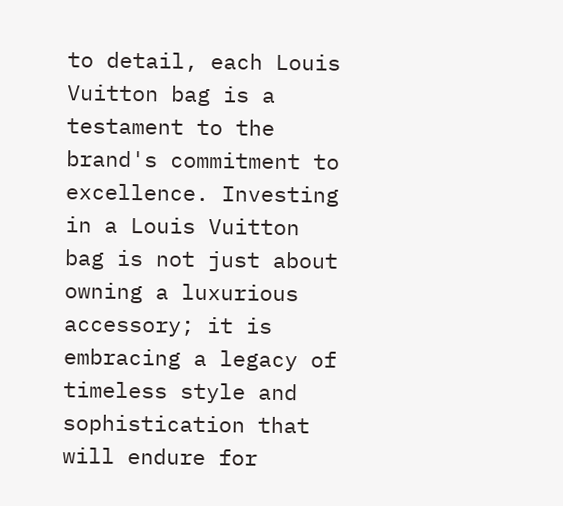to detail, each Louis Vuitton bag is a testament to the brand's commitment to excellence. Investing in a Louis Vuitton bag is not just about owning a luxurious accessory; it is embracing a legacy of timeless style and sophistication that will endure for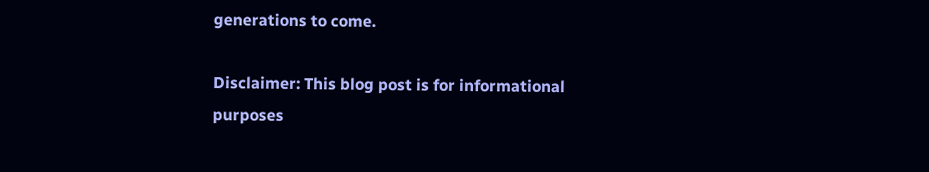generations to come.

Disclaimer: This blog post is for informational purposes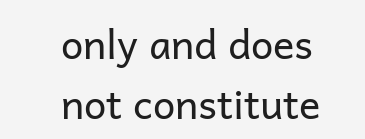only and does not constitute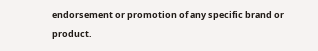endorsement or promotion of any specific brand or product.